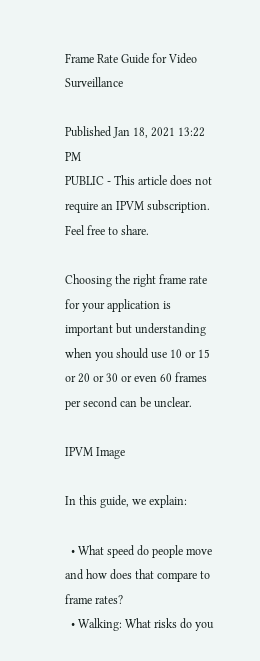Frame Rate Guide for Video Surveillance

Published Jan 18, 2021 13:22 PM
PUBLIC - This article does not require an IPVM subscription. Feel free to share.

Choosing the right frame rate for your application is important but understanding when you should use 10 or 15 or 20 or 30 or even 60 frames per second can be unclear.

IPVM Image

In this guide, we explain:

  • What speed do people move and how does that compare to frame rates?
  • Walking: What risks do you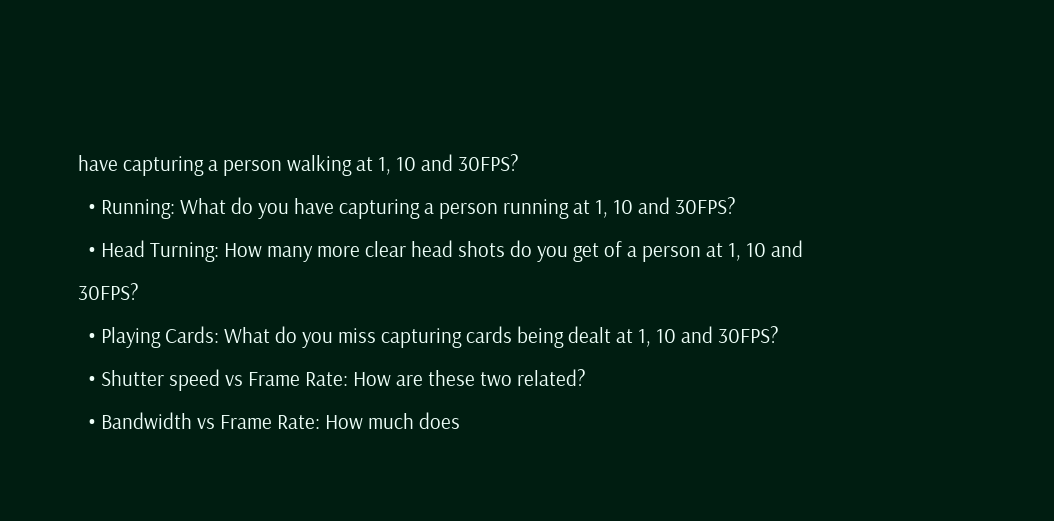have capturing a person walking at 1, 10 and 30FPS?
  • Running: What do you have capturing a person running at 1, 10 and 30FPS?
  • Head Turning: How many more clear head shots do you get of a person at 1, 10 and 30FPS?
  • Playing Cards: What do you miss capturing cards being dealt at 1, 10 and 30FPS?
  • Shutter speed vs Frame Rate: How are these two related?
  • Bandwidth vs Frame Rate: How much does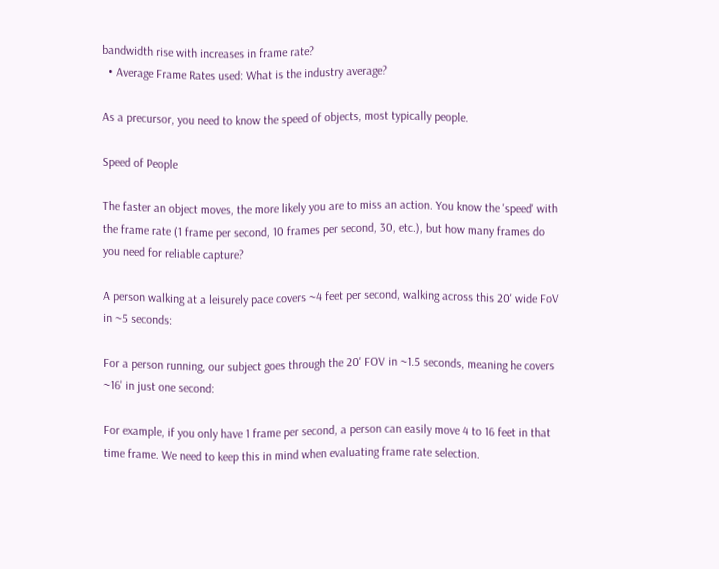bandwidth rise with increases in frame rate?
  • Average Frame Rates used: What is the industry average?

As a precursor, you need to know the speed of objects, most typically people.

Speed of People

The faster an object moves, the more likely you are to miss an action. You know the 'speed' with the frame rate (1 frame per second, 10 frames per second, 30, etc.), but how many frames do you need for reliable capture?

A person walking at a leisurely pace covers ~4 feet per second, walking across this 20' wide FoV in ~5 seconds:

For a person running, our subject goes through the 20' FOV in ~1.5 seconds, meaning he covers ~16' in just one second:

For example, if you only have 1 frame per second, a person can easily move 4 to 16 feet in that time frame. We need to keep this in mind when evaluating frame rate selection.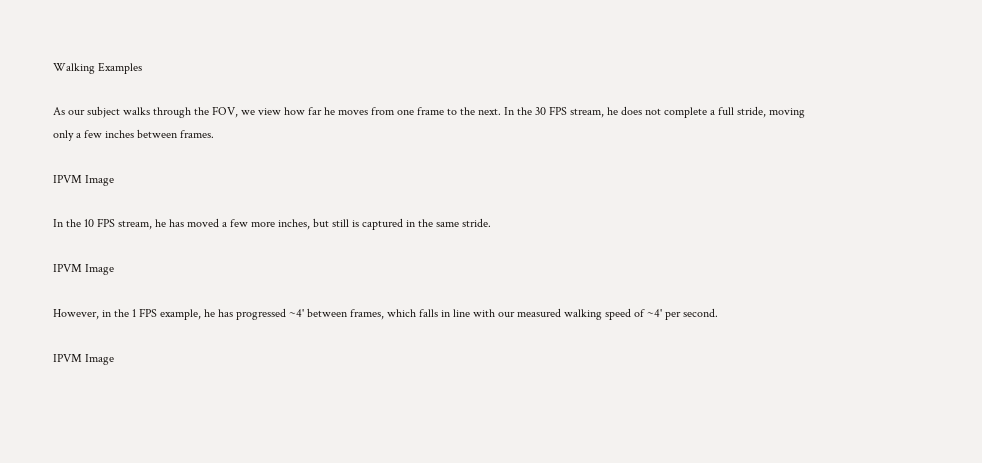Walking Examples

As our subject walks through the FOV, we view how far he moves from one frame to the next. In the 30 FPS stream, he does not complete a full stride, moving only a few inches between frames.

IPVM Image

In the 10 FPS stream, he has moved a few more inches, but still is captured in the same stride.

IPVM Image

However, in the 1 FPS example, he has progressed ~4' between frames, which falls in line with our measured walking speed of ~4' per second.

IPVM Image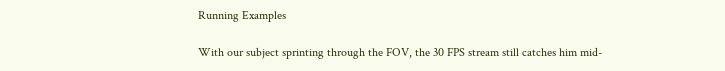Running Examples

With our subject sprinting through the FOV, the 30 FPS stream still catches him mid-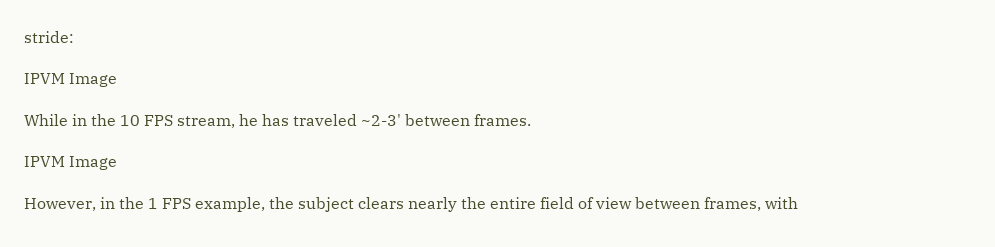stride:

IPVM Image

While in the 10 FPS stream, he has traveled ~2-3' between frames.

IPVM Image

However, in the 1 FPS example, the subject clears nearly the entire field of view between frames, with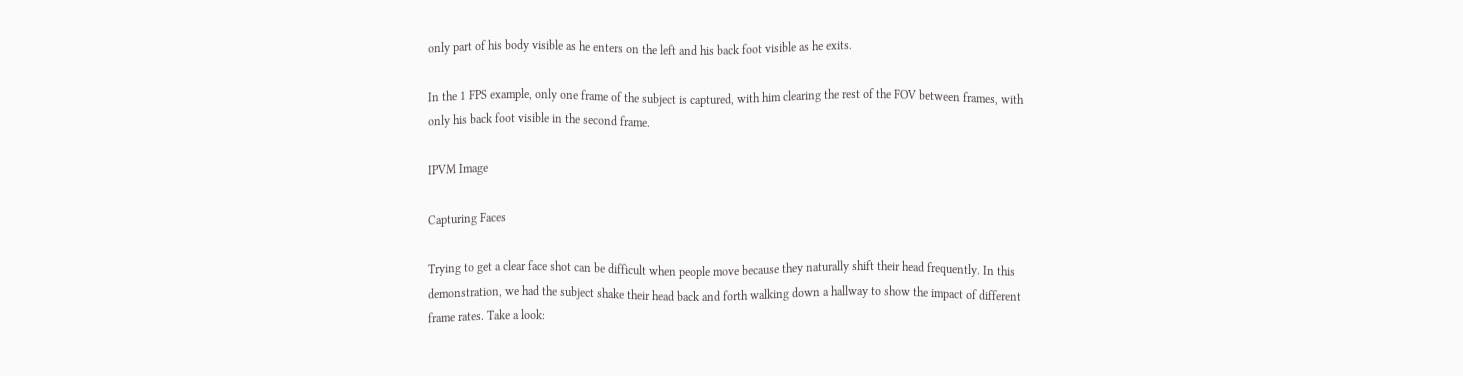only part of his body visible as he enters on the left and his back foot visible as he exits.

In the 1 FPS example, only one frame of the subject is captured, with him clearing the rest of the FOV between frames, with only his back foot visible in the second frame.

IPVM Image

Capturing Faces

Trying to get a clear face shot can be difficult when people move because they naturally shift their head frequently. In this demonstration, we had the subject shake their head back and forth walking down a hallway to show the impact of different frame rates. Take a look: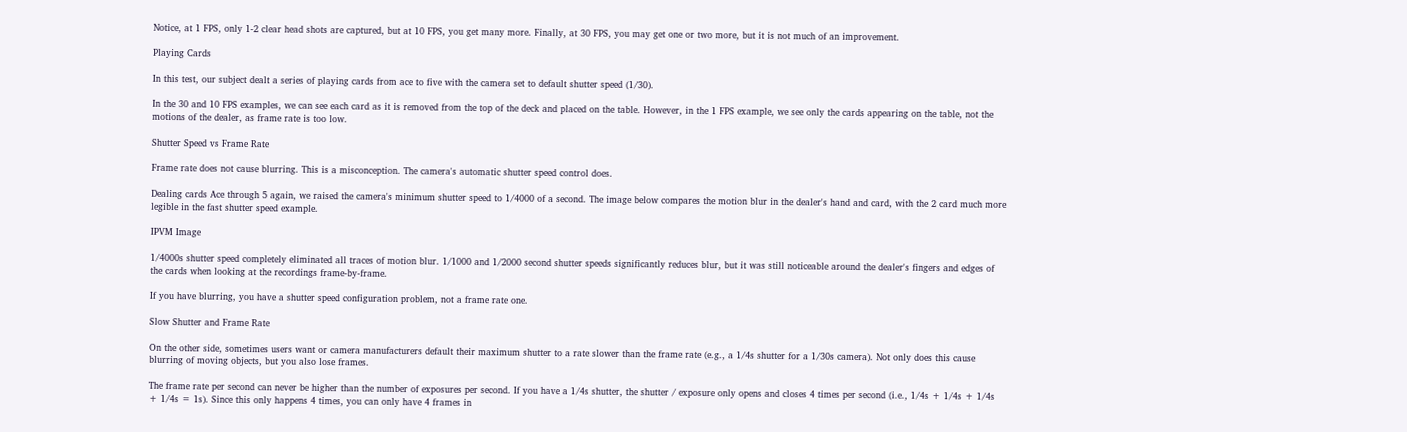Notice, at 1 FPS, only 1-2 clear head shots are captured, but at 10 FPS, you get many more. Finally, at 30 FPS, you may get one or two more, but it is not much of an improvement.

Playing Cards

In this test, our subject dealt a series of playing cards from ace to five with the camera set to default shutter speed (1/30).

In the 30 and 10 FPS examples, we can see each card as it is removed from the top of the deck and placed on the table. However, in the 1 FPS example, we see only the cards appearing on the table, not the motions of the dealer, as frame rate is too low.

Shutter Speed vs Frame Rate

Frame rate does not cause blurring. This is a misconception. The camera's automatic shutter speed control does.

Dealing cards Ace through 5 again, we raised the camera's minimum shutter speed to 1/4000 of a second. The image below compares the motion blur in the dealer's hand and card, with the 2 card much more legible in the fast shutter speed example.

IPVM Image

1/4000s shutter speed completely eliminated all traces of motion blur. 1/1000 and 1/2000 second shutter speeds significantly reduces blur, but it was still noticeable around the dealer's fingers and edges of the cards when looking at the recordings frame-by-frame.

If you have blurring, you have a shutter speed configuration problem, not a frame rate one.

Slow Shutter and Frame Rate

On the other side, sometimes users want or camera manufacturers default their maximum shutter to a rate slower than the frame rate (e.g., a 1/4s shutter for a 1/30s camera). Not only does this cause blurring of moving objects, but you also lose frames.

The frame rate per second can never be higher than the number of exposures per second. If you have a 1/4s shutter, the shutter / exposure only opens and closes 4 times per second (i.e., 1/4s + 1/4s + 1/4s + 1/4s = 1s). Since this only happens 4 times, you can only have 4 frames in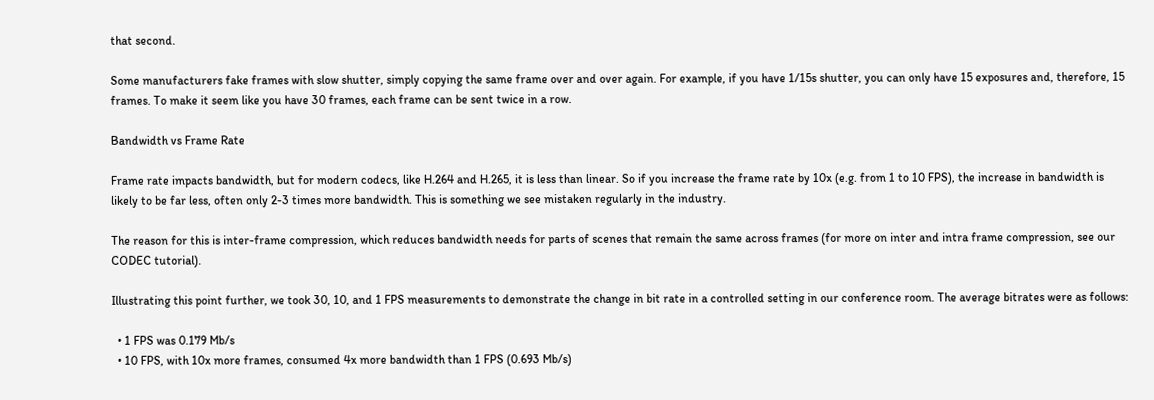that second.

Some manufacturers fake frames with slow shutter, simply copying the same frame over and over again. For example, if you have 1/15s shutter, you can only have 15 exposures and, therefore, 15 frames. To make it seem like you have 30 frames, each frame can be sent twice in a row.

Bandwidth vs Frame Rate

Frame rate impacts bandwidth, but for modern codecs, like H.264 and H.265, it is less than linear. So if you increase the frame rate by 10x (e.g. from 1 to 10 FPS), the increase in bandwidth is likely to be far less, often only 2-3 times more bandwidth. This is something we see mistaken regularly in the industry.

The reason for this is inter-frame compression, which reduces bandwidth needs for parts of scenes that remain the same across frames (for more on inter and intra frame compression, see our CODEC tutorial).

Illustrating this point further, we took 30, 10, and 1 FPS measurements to demonstrate the change in bit rate in a controlled setting in our conference room. The average bitrates were as follows:

  • 1 FPS was 0.179 Mb/s
  • 10 FPS, with 10x more frames, consumed 4x more bandwidth than 1 FPS (0.693 Mb/s)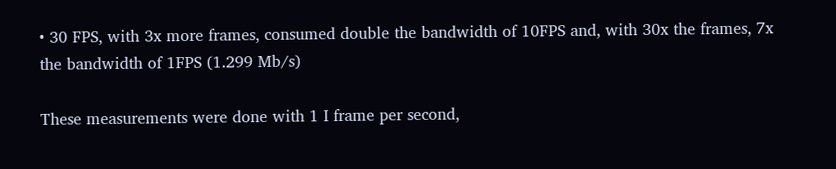• 30 FPS, with 3x more frames, consumed double the bandwidth of 10FPS and, with 30x the frames, 7x the bandwidth of 1FPS (1.299 Mb/s)

These measurements were done with 1 I frame per second,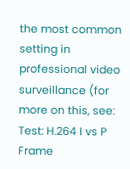the most common setting in professional video surveillance (for more on this, see: Test: H.264 I vs P Frame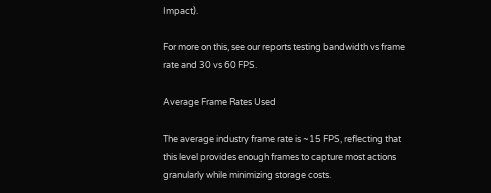Impact).

For more on this, see our reports testing bandwidth vs frame rate and 30 vs 60 FPS.

Average Frame Rates Used

The average industry frame rate is ~15 FPS, reflecting that this level provides enough frames to capture most actions granularly while minimizing storage costs.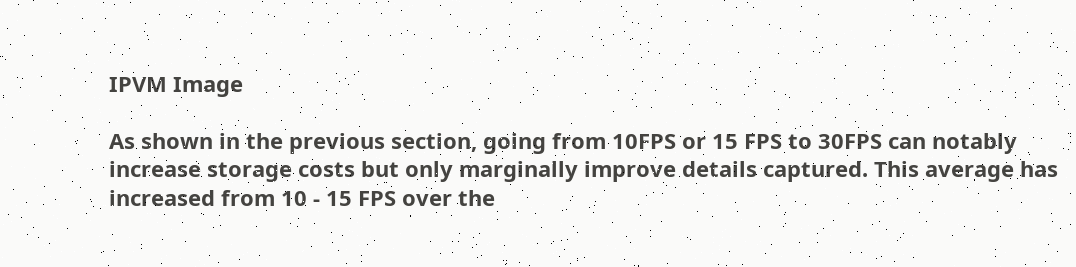IPVM Image

As shown in the previous section, going from 10FPS or 15 FPS to 30FPS can notably increase storage costs but only marginally improve details captured. This average has increased from 10 - 15 FPS over the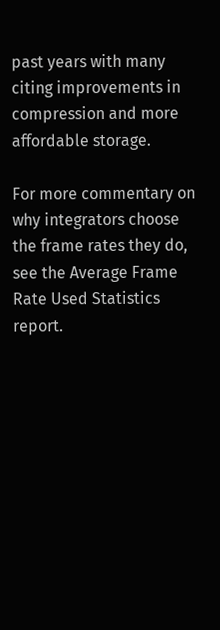past years with many citing improvements in compression and more affordable storage.

For more commentary on why integrators choose the frame rates they do, see the Average Frame Rate Used Statistics report.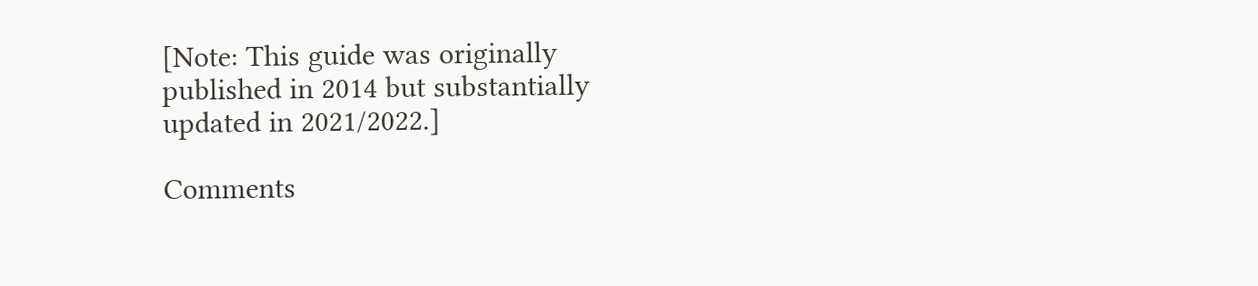[Note: This guide was originally published in 2014 but substantially updated in 2021/2022.]

Comments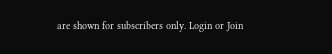are shown for subscribers only. Login or Join